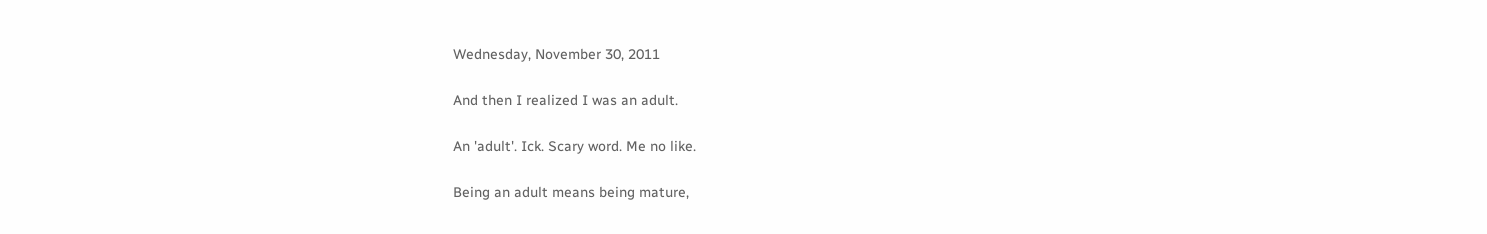Wednesday, November 30, 2011

And then I realized I was an adult.

An 'adult'. Ick. Scary word. Me no like.

Being an adult means being mature,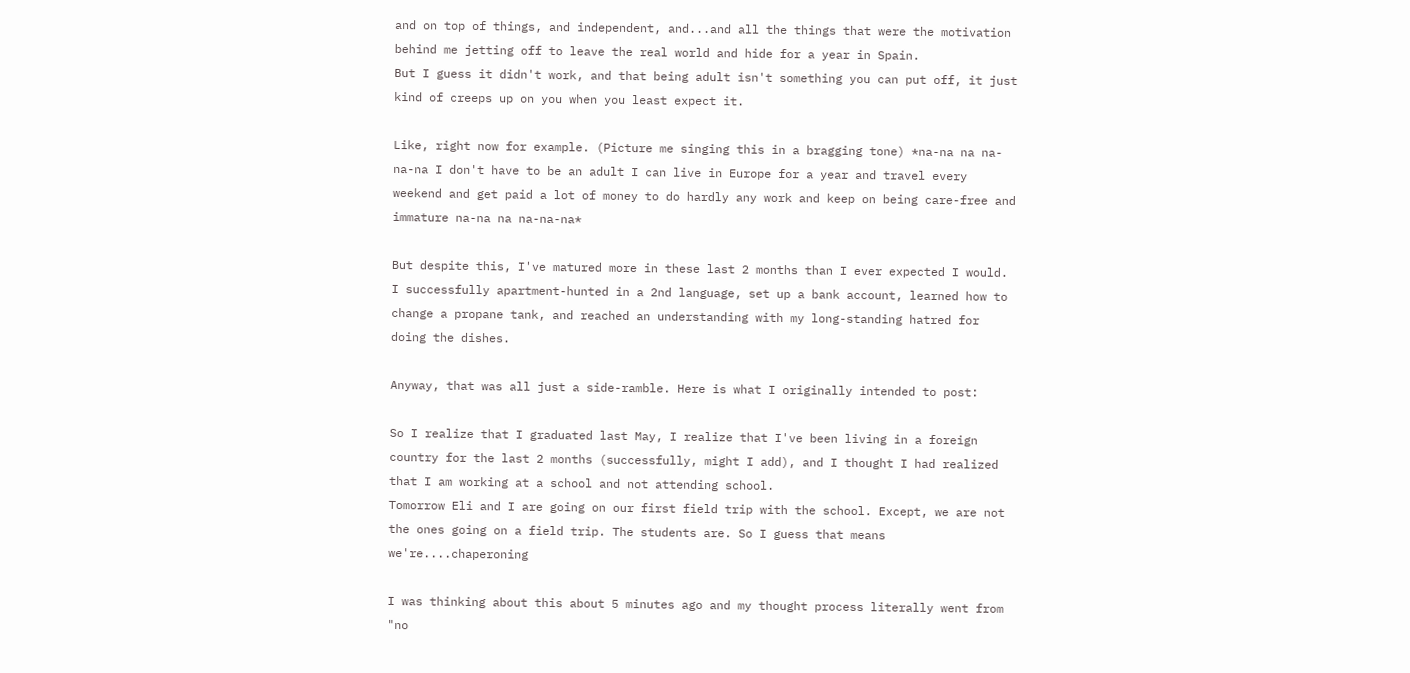and on top of things, and independent, and...and all the things that were the motivation behind me jetting off to leave the real world and hide for a year in Spain.
But I guess it didn't work, and that being adult isn't something you can put off, it just kind of creeps up on you when you least expect it.

Like, right now for example. (Picture me singing this in a bragging tone) *na-na na na-na-na I don't have to be an adult I can live in Europe for a year and travel every weekend and get paid a lot of money to do hardly any work and keep on being care-free and immature na-na na na-na-na*

But despite this, I've matured more in these last 2 months than I ever expected I would. I successfully apartment-hunted in a 2nd language, set up a bank account, learned how to change a propane tank, and reached an understanding with my long-standing hatred for doing the dishes.

Anyway, that was all just a side-ramble. Here is what I originally intended to post:

So I realize that I graduated last May, I realize that I've been living in a foreign country for the last 2 months (successfully, might I add), and I thought I had realized that I am working at a school and not attending school.
Tomorrow Eli and I are going on our first field trip with the school. Except, we are not the ones going on a field trip. The students are. So I guess that means we're....chaperoning

I was thinking about this about 5 minutes ago and my thought process literally went from "no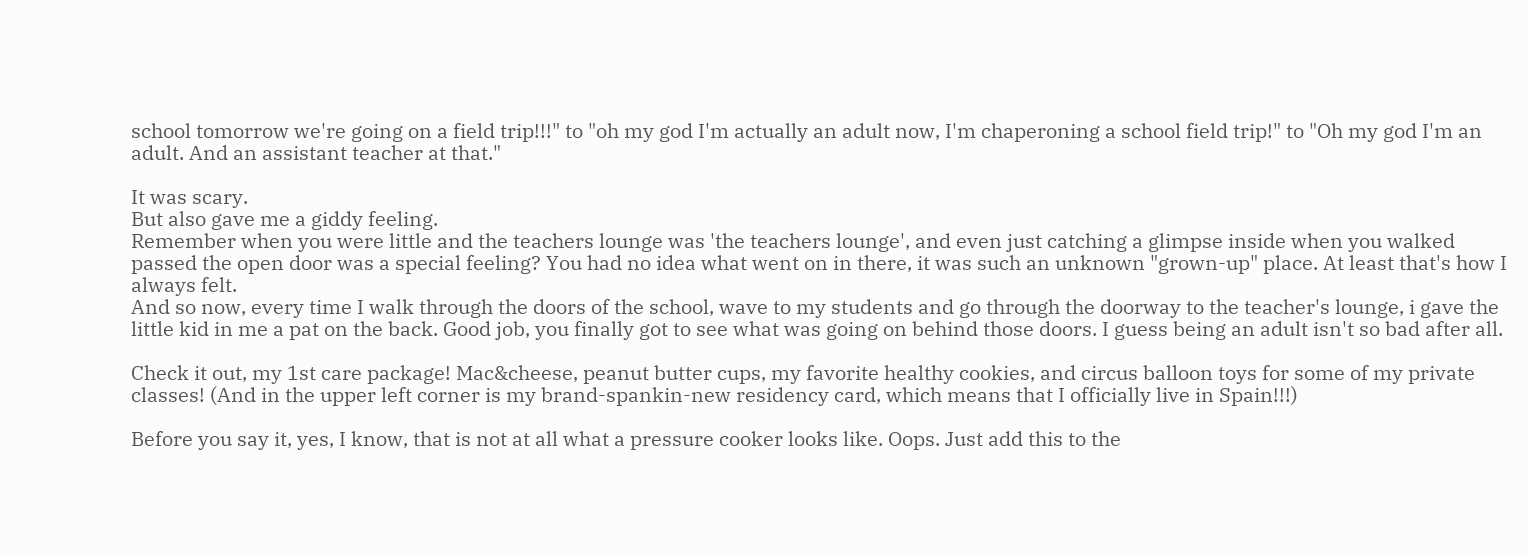school tomorrow we're going on a field trip!!!" to "oh my god I'm actually an adult now, I'm chaperoning a school field trip!" to "Oh my god I'm an adult. And an assistant teacher at that."

It was scary.
But also gave me a giddy feeling.
Remember when you were little and the teachers lounge was 'the teachers lounge', and even just catching a glimpse inside when you walked passed the open door was a special feeling? You had no idea what went on in there, it was such an unknown "grown-up" place. At least that's how I always felt.
And so now, every time I walk through the doors of the school, wave to my students and go through the doorway to the teacher's lounge, i gave the little kid in me a pat on the back. Good job, you finally got to see what was going on behind those doors. I guess being an adult isn't so bad after all.

Check it out, my 1st care package! Mac&cheese, peanut butter cups, my favorite healthy cookies, and circus balloon toys for some of my private classes! (And in the upper left corner is my brand-spankin-new residency card, which means that I officially live in Spain!!!)

Before you say it, yes, I know, that is not at all what a pressure cooker looks like. Oops. Just add this to the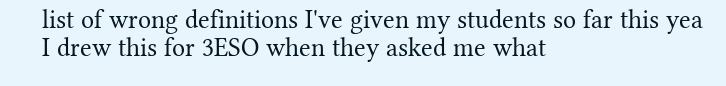list of wrong definitions I've given my students so far this yea
I drew this for 3ESO when they asked me what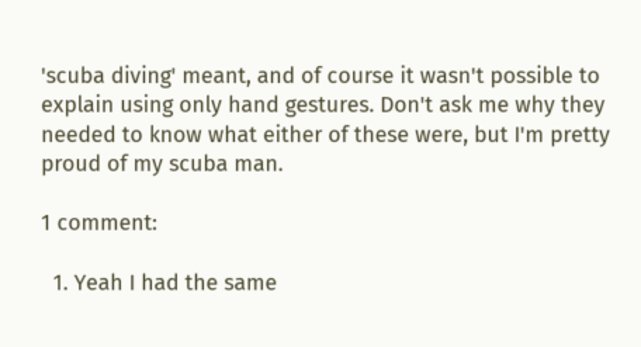'scuba diving' meant, and of course it wasn't possible to explain using only hand gestures. Don't ask me why they needed to know what either of these were, but I'm pretty proud of my scuba man.

1 comment:

  1. Yeah I had the same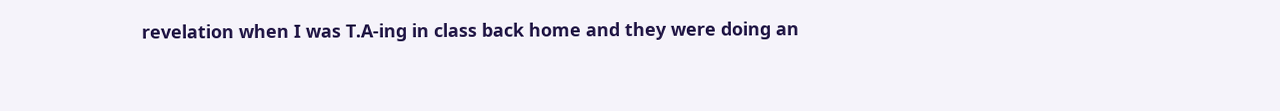revelation when I was T.A-ing in class back home and they were doing an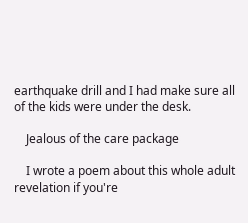earthquake drill and I had make sure all of the kids were under the desk.

    Jealous of the care package

    I wrote a poem about this whole adult revelation if you're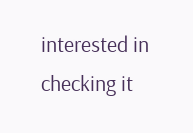interested in checking it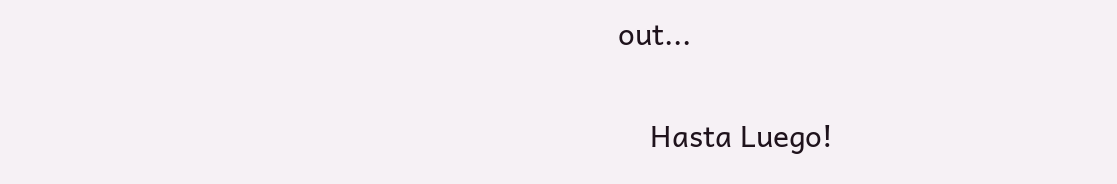out...

    Hasta Luego!